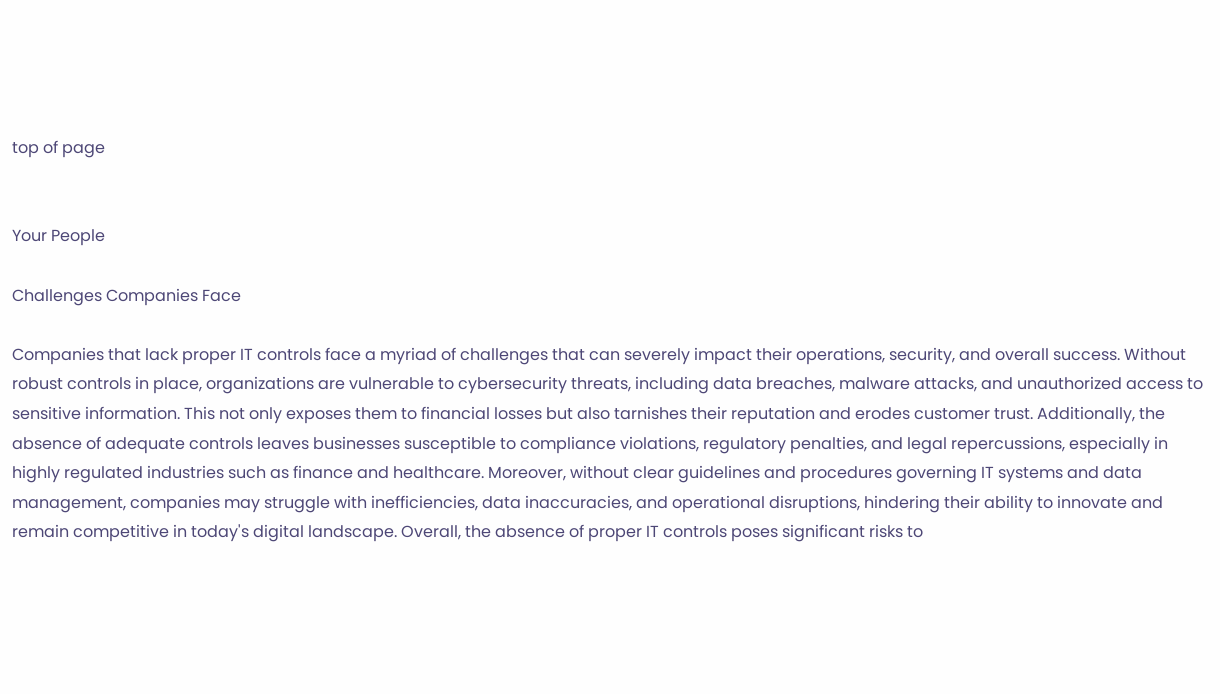top of page


Your People

Challenges Companies Face

Companies that lack proper IT controls face a myriad of challenges that can severely impact their operations, security, and overall success. Without robust controls in place, organizations are vulnerable to cybersecurity threats, including data breaches, malware attacks, and unauthorized access to sensitive information. This not only exposes them to financial losses but also tarnishes their reputation and erodes customer trust. Additionally, the absence of adequate controls leaves businesses susceptible to compliance violations, regulatory penalties, and legal repercussions, especially in highly regulated industries such as finance and healthcare. Moreover, without clear guidelines and procedures governing IT systems and data management, companies may struggle with inefficiencies, data inaccuracies, and operational disruptions, hindering their ability to innovate and remain competitive in today's digital landscape. Overall, the absence of proper IT controls poses significant risks to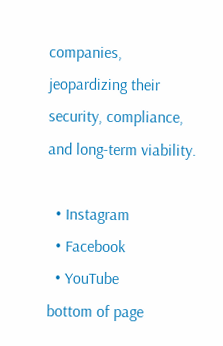companies, jeopardizing their security, compliance, and long-term viability.

  • Instagram
  • Facebook
  • YouTube
bottom of page